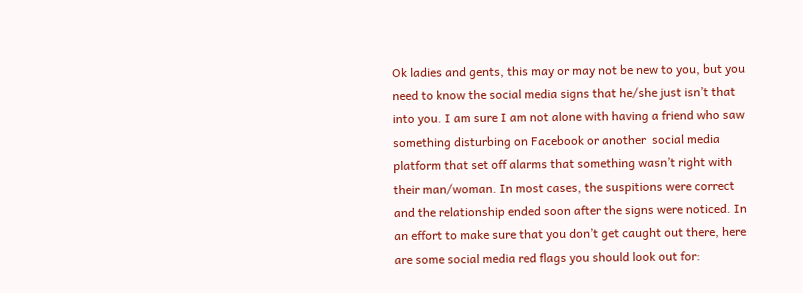Ok ladies and gents, this may or may not be new to you, but you need to know the social media signs that he/she just isn’t that into you. I am sure I am not alone with having a friend who saw something disturbing on Facebook or another  social media platform that set off alarms that something wasn’t right with their man/woman. In most cases, the suspitions were correct and the relationship ended soon after the signs were noticed. In an effort to make sure that you don’t get caught out there, here are some social media red flags you should look out for: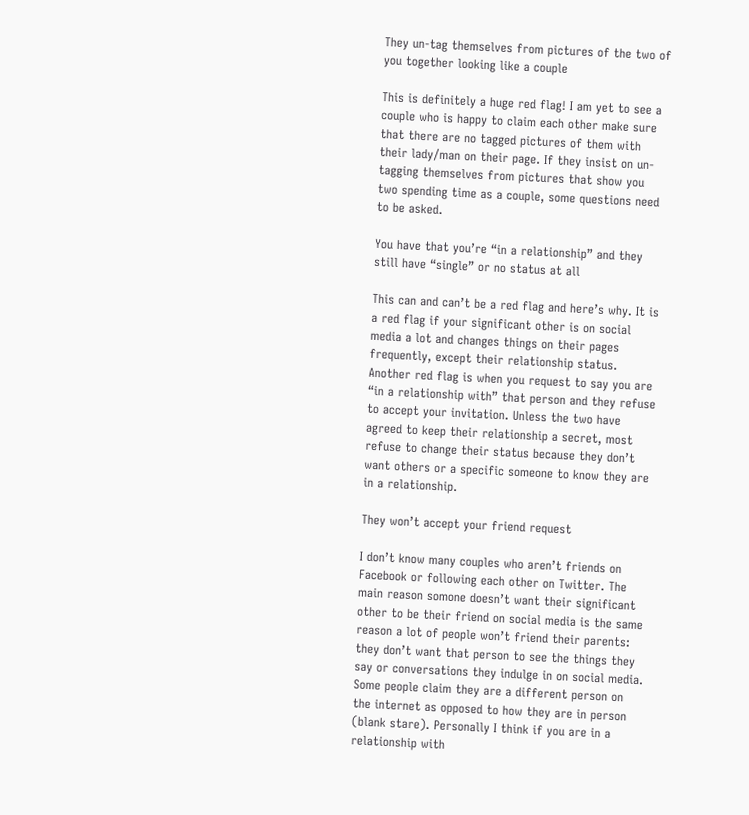They un-tag themselves from pictures of the two of you together looking like a couple

This is definitely a huge red flag! I am yet to see a couple who is happy to claim each other make sure that there are no tagged pictures of them with their lady/man on their page. If they insist on un-tagging themselves from pictures that show you two spending time as a couple, some questions need to be asked.

You have that you’re “in a relationship” and they still have “single” or no status at all

This can and can’t be a red flag and here’s why. It is a red flag if your significant other is on social media a lot and changes things on their pages frequently, except their relationship status. Another red flag is when you request to say you are “in a relationship with” that person and they refuse to accept your invitation. Unless the two have agreed to keep their relationship a secret, most refuse to change their status because they don’t want others or a specific someone to know they are in a relationship.

They won’t accept your friend request

I don’t know many couples who aren’t friends on Facebook or following each other on Twitter. The main reason somone doesn’t want their significant other to be their friend on social media is the same reason a lot of people won’t friend their parents: they don’t want that person to see the things they say or conversations they indulge in on social media. Some people claim they are a different person on the internet as opposed to how they are in person (blank stare). Personally I think if you are in a relationship with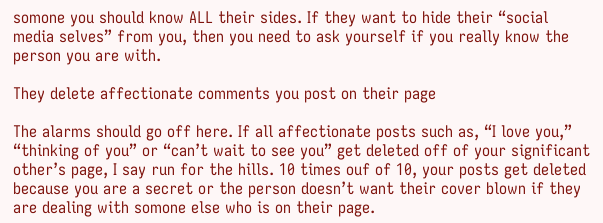somone you should know ALL their sides. If they want to hide their “social media selves” from you, then you need to ask yourself if you really know the person you are with.

They delete affectionate comments you post on their page

The alarms should go off here. If all affectionate posts such as, “I love you,” “thinking of you” or “can’t wait to see you” get deleted off of your significant other’s page, I say run for the hills. 10 times ouf of 10, your posts get deleted because you are a secret or the person doesn’t want their cover blown if they are dealing with somone else who is on their page.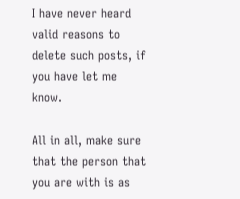I have never heard valid reasons to delete such posts, if you have let me know.

All in all, make sure that the person that you are with is as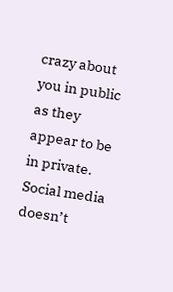crazy about you in public as they appear to be in private. Social media doesn’t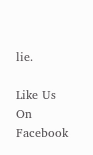lie.

Like Us On Facebook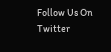Follow Us On Twitter